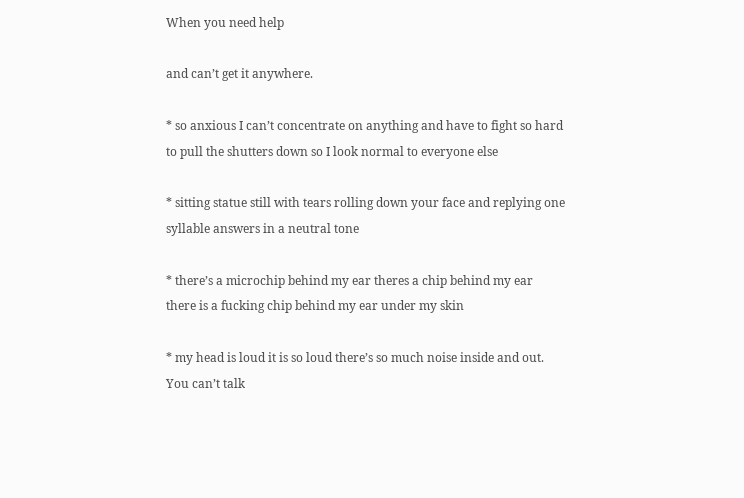When you need help

and can’t get it anywhere.

* so anxious I can’t concentrate on anything and have to fight so hard to pull the shutters down so I look normal to everyone else

* sitting statue still with tears rolling down your face and replying one syllable answers in a neutral tone

* there’s a microchip behind my ear theres a chip behind my ear there is a fucking chip behind my ear under my skin

* my head is loud it is so loud there’s so much noise inside and out. You can’t talk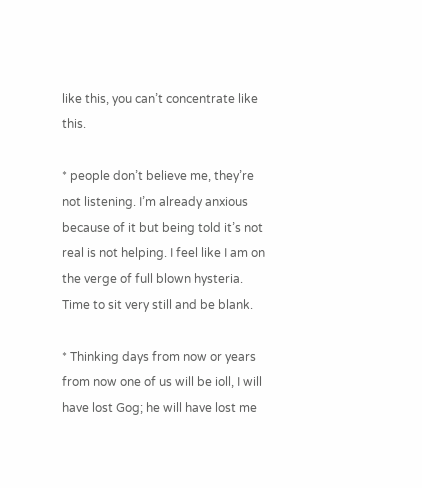like this, you can’t concentrate like this.

* people don’t believe me, they’re not listening. I’m already anxious because of it but being told it’s not real is not helping. I feel like I am on the verge of full blown hysteria. Time to sit very still and be blank.

* Thinking days from now or years from now one of us will be ioll, I will have lost Gog; he will have lost me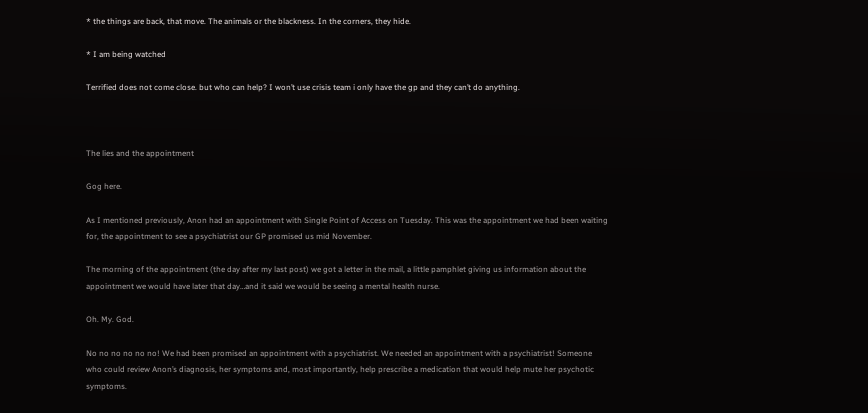* the things are back, that move. The animals or the blackness. In the corners, they hide.

* I am being watched

Terrified does not come close. but who can help? I won’t use crisis team i only have the gp and they can’t do anything.



The lies and the appointment

Gog here.

As I mentioned previously, Anon had an appointment with Single Point of Access on Tuesday. This was the appointment we had been waiting for, the appointment to see a psychiatrist our GP promised us mid November.

The morning of the appointment (the day after my last post) we got a letter in the mail, a little pamphlet giving us information about the appointment we would have later that day…and it said we would be seeing a mental health nurse.

Oh. My. God.

No no no no no no! We had been promised an appointment with a psychiatrist. We needed an appointment with a psychiatrist! Someone who could review Anon’s diagnosis, her symptoms and, most importantly, help prescribe a medication that would help mute her psychotic symptoms.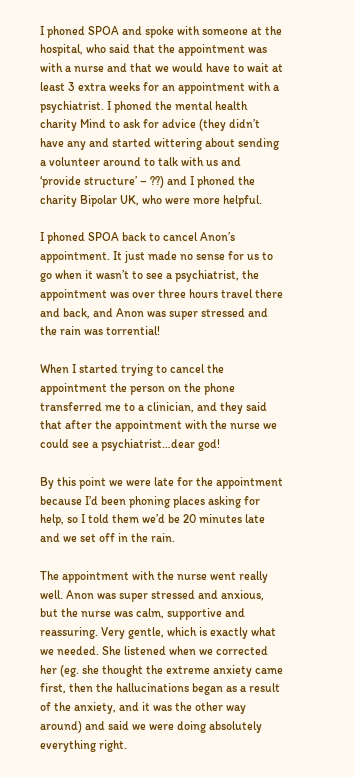I phoned SPOA and spoke with someone at the hospital, who said that the appointment was with a nurse and that we would have to wait at least 3 extra weeks for an appointment with a psychiatrist. I phoned the mental health charity Mind to ask for advice (they didn’t have any and started wittering about sending a volunteer around to talk with us and ‘provide structure’ – ??) and I phoned the charity Bipolar UK, who were more helpful.

I phoned SPOA back to cancel Anon’s appointment. It just made no sense for us to go when it wasn’t to see a psychiatrist, the appointment was over three hours travel there and back, and Anon was super stressed and the rain was torrential!

When I started trying to cancel the appointment the person on the phone transferred me to a clinician, and they said that after the appointment with the nurse we could see a psychiatrist…dear god!

By this point we were late for the appointment because I’d been phoning places asking for help, so I told them we’d be 20 minutes late and we set off in the rain.

The appointment with the nurse went really well. Anon was super stressed and anxious, but the nurse was calm, supportive and reassuring. Very gentle, which is exactly what we needed. She listened when we corrected her (eg. she thought the extreme anxiety came first, then the hallucinations began as a result of the anxiety, and it was the other way around) and said we were doing absolutely everything right.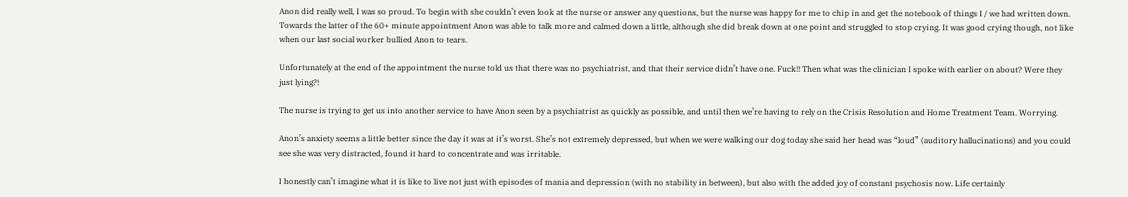Anon did really well, I was so proud. To begin with she couldn’t even look at the nurse or answer any questions, but the nurse was happy for me to chip in and get the notebook of things I / we had written down. Towards the latter of the 60+ minute appointment Anon was able to talk more and calmed down a little, although she did break down at one point and struggled to stop crying. It was good crying though, not like when our last social worker bullied Anon to tears.

Unfortunately at the end of the appointment the nurse told us that there was no psychiatrist, and that their service didn’t have one. Fuck!! Then what was the clinician I spoke with earlier on about? Were they just lying?!

The nurse is trying to get us into another service to have Anon seen by a psychiatrist as quickly as possible, and until then we’re having to rely on the Crisis Resolution and Home Treatment Team. Worrying.

Anon’s anxiety seems a little better since the day it was at it’s worst. She’s not extremely depressed, but when we were walking our dog today she said her head was “loud” (auditory hallucinations) and you could see she was very distracted, found it hard to concentrate and was irritable.

I honestly can’t imagine what it is like to live not just with episodes of mania and depression (with no stability in between), but also with the added joy of constant psychosis now. Life certainly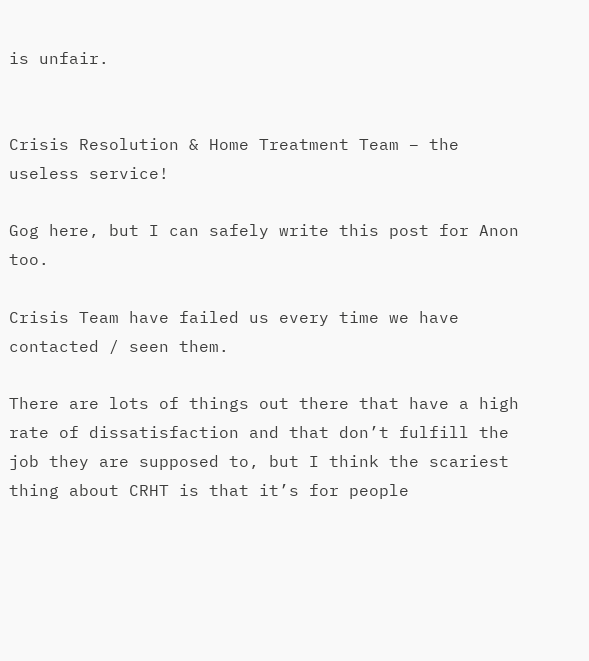is unfair.


Crisis Resolution & Home Treatment Team – the useless service!

Gog here, but I can safely write this post for Anon too.

Crisis Team have failed us every time we have contacted / seen them.

There are lots of things out there that have a high rate of dissatisfaction and that don’t fulfill the job they are supposed to, but I think the scariest thing about CRHT is that it’s for people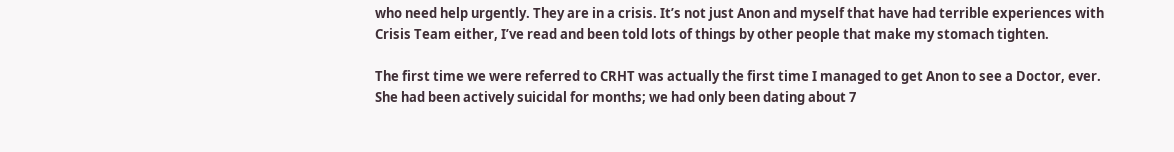who need help urgently. They are in a crisis. It’s not just Anon and myself that have had terrible experiences with Crisis Team either, I’ve read and been told lots of things by other people that make my stomach tighten.

The first time we were referred to CRHT was actually the first time I managed to get Anon to see a Doctor, ever. She had been actively suicidal for months; we had only been dating about 7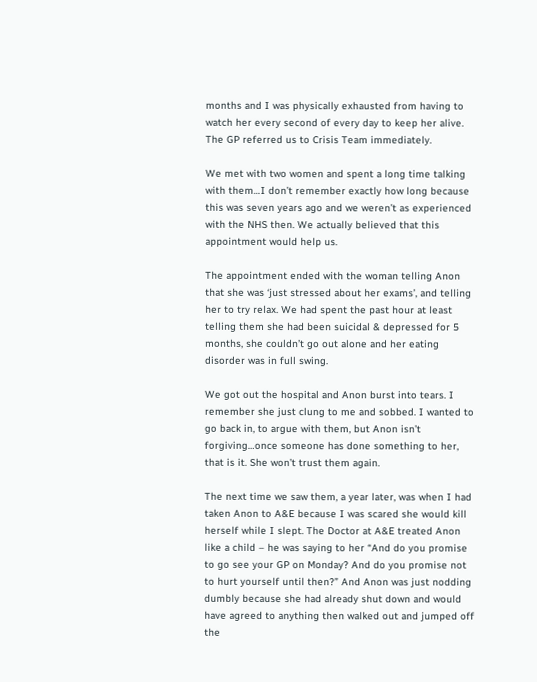months and I was physically exhausted from having to watch her every second of every day to keep her alive. The GP referred us to Crisis Team immediately.

We met with two women and spent a long time talking with them…I don’t remember exactly how long because this was seven years ago and we weren’t as experienced with the NHS then. We actually believed that this appointment would help us.

The appointment ended with the woman telling Anon that she was ‘just stressed about her exams’, and telling her to try relax. We had spent the past hour at least telling them she had been suicidal & depressed for 5 months, she couldn’t go out alone and her eating disorder was in full swing.

We got out the hospital and Anon burst into tears. I remember she just clung to me and sobbed. I wanted to go back in, to argue with them, but Anon isn’t forgiving…once someone has done something to her, that is it. She won’t trust them again.

The next time we saw them, a year later, was when I had taken Anon to A&E because I was scared she would kill herself while I slept. The Doctor at A&E treated Anon like a child – he was saying to her “And do you promise to go see your GP on Monday? And do you promise not to hurt yourself until then?” And Anon was just nodding dumbly because she had already shut down and would have agreed to anything then walked out and jumped off the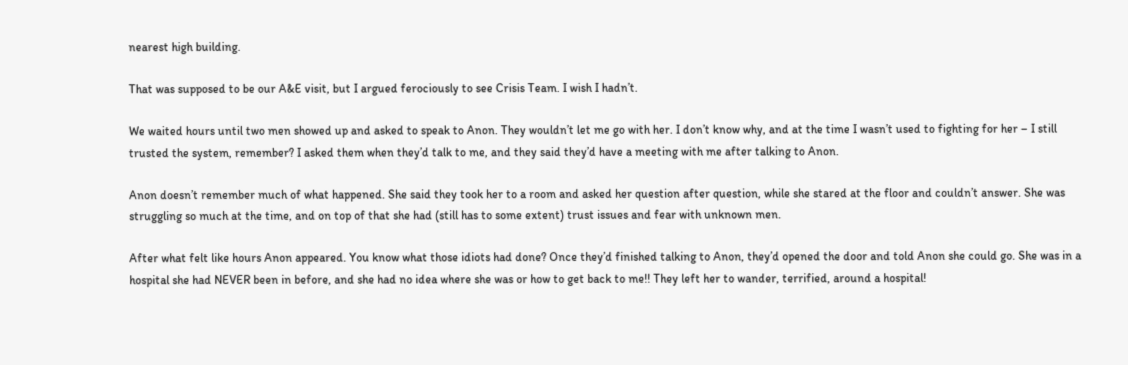nearest high building.

That was supposed to be our A&E visit, but I argued ferociously to see Crisis Team. I wish I hadn’t.

We waited hours until two men showed up and asked to speak to Anon. They wouldn’t let me go with her. I don’t know why, and at the time I wasn’t used to fighting for her – I still trusted the system, remember? I asked them when they’d talk to me, and they said they’d have a meeting with me after talking to Anon.

Anon doesn’t remember much of what happened. She said they took her to a room and asked her question after question, while she stared at the floor and couldn’t answer. She was struggling so much at the time, and on top of that she had (still has to some extent) trust issues and fear with unknown men.

After what felt like hours Anon appeared. You know what those idiots had done? Once they’d finished talking to Anon, they’d opened the door and told Anon she could go. She was in a hospital she had NEVER been in before, and she had no idea where she was or how to get back to me!! They left her to wander, terrified, around a hospital!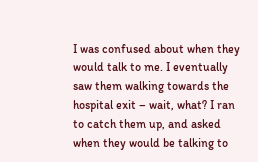I was confused about when they would talk to me. I eventually saw them walking towards the hospital exit – wait, what? I ran to catch them up, and asked when they would be talking to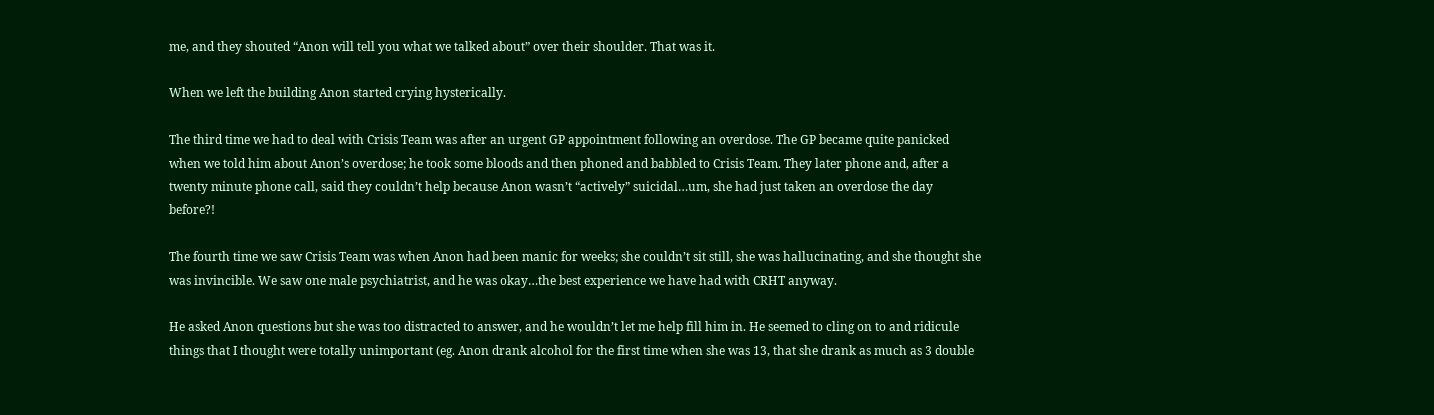me, and they shouted “Anon will tell you what we talked about” over their shoulder. That was it.

When we left the building Anon started crying hysterically.

The third time we had to deal with Crisis Team was after an urgent GP appointment following an overdose. The GP became quite panicked when we told him about Anon’s overdose; he took some bloods and then phoned and babbled to Crisis Team. They later phone and, after a twenty minute phone call, said they couldn’t help because Anon wasn’t “actively” suicidal…um, she had just taken an overdose the day before?!

The fourth time we saw Crisis Team was when Anon had been manic for weeks; she couldn’t sit still, she was hallucinating, and she thought she was invincible. We saw one male psychiatrist, and he was okay…the best experience we have had with CRHT anyway.

He asked Anon questions but she was too distracted to answer, and he wouldn’t let me help fill him in. He seemed to cling on to and ridicule things that I thought were totally unimportant (eg. Anon drank alcohol for the first time when she was 13, that she drank as much as 3 double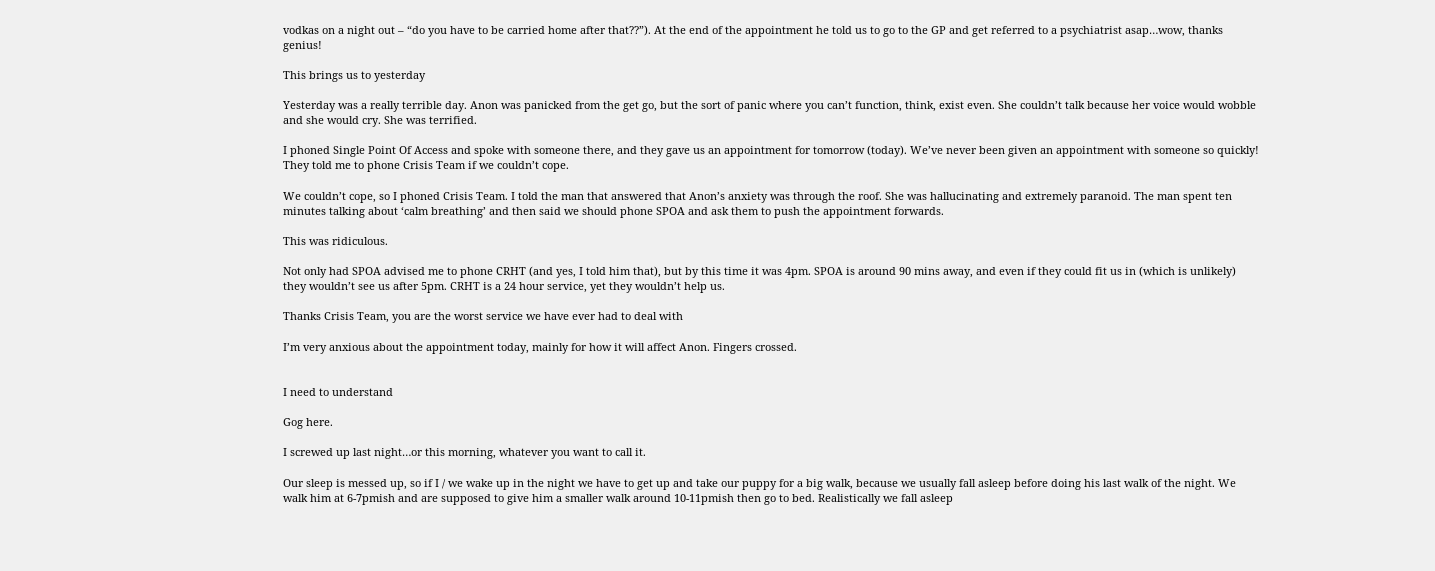vodkas on a night out – “do you have to be carried home after that??”). At the end of the appointment he told us to go to the GP and get referred to a psychiatrist asap…wow, thanks genius!

This brings us to yesterday

Yesterday was a really terrible day. Anon was panicked from the get go, but the sort of panic where you can’t function, think, exist even. She couldn’t talk because her voice would wobble and she would cry. She was terrified.

I phoned Single Point Of Access and spoke with someone there, and they gave us an appointment for tomorrow (today). We’ve never been given an appointment with someone so quickly! They told me to phone Crisis Team if we couldn’t cope.

We couldn’t cope, so I phoned Crisis Team. I told the man that answered that Anon’s anxiety was through the roof. She was hallucinating and extremely paranoid. The man spent ten minutes talking about ‘calm breathing’ and then said we should phone SPOA and ask them to push the appointment forwards.

This was ridiculous.

Not only had SPOA advised me to phone CRHT (and yes, I told him that), but by this time it was 4pm. SPOA is around 90 mins away, and even if they could fit us in (which is unlikely) they wouldn’t see us after 5pm. CRHT is a 24 hour service, yet they wouldn’t help us.

Thanks Crisis Team, you are the worst service we have ever had to deal with

I’m very anxious about the appointment today, mainly for how it will affect Anon. Fingers crossed.


I need to understand

Gog here.

I screwed up last night…or this morning, whatever you want to call it.

Our sleep is messed up, so if I / we wake up in the night we have to get up and take our puppy for a big walk, because we usually fall asleep before doing his last walk of the night. We walk him at 6-7pmish and are supposed to give him a smaller walk around 10-11pmish then go to bed. Realistically we fall asleep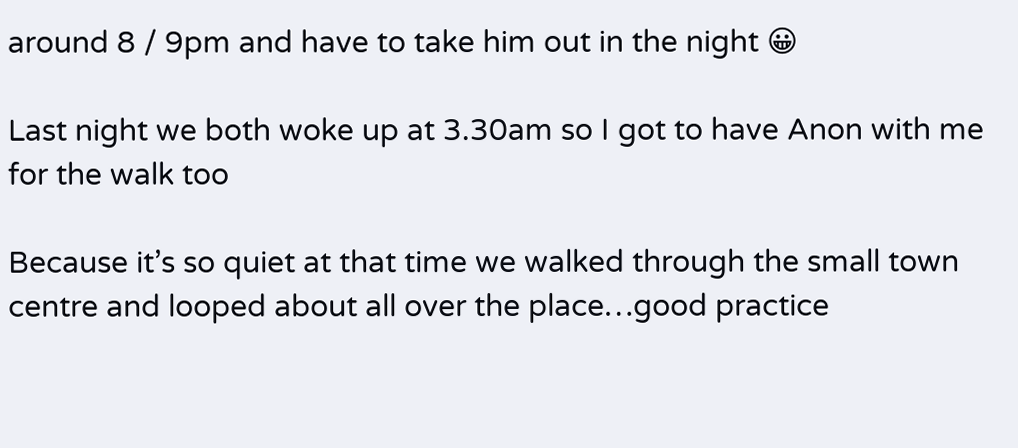around 8 / 9pm and have to take him out in the night 😀

Last night we both woke up at 3.30am so I got to have Anon with me for the walk too

Because it’s so quiet at that time we walked through the small town centre and looped about all over the place…good practice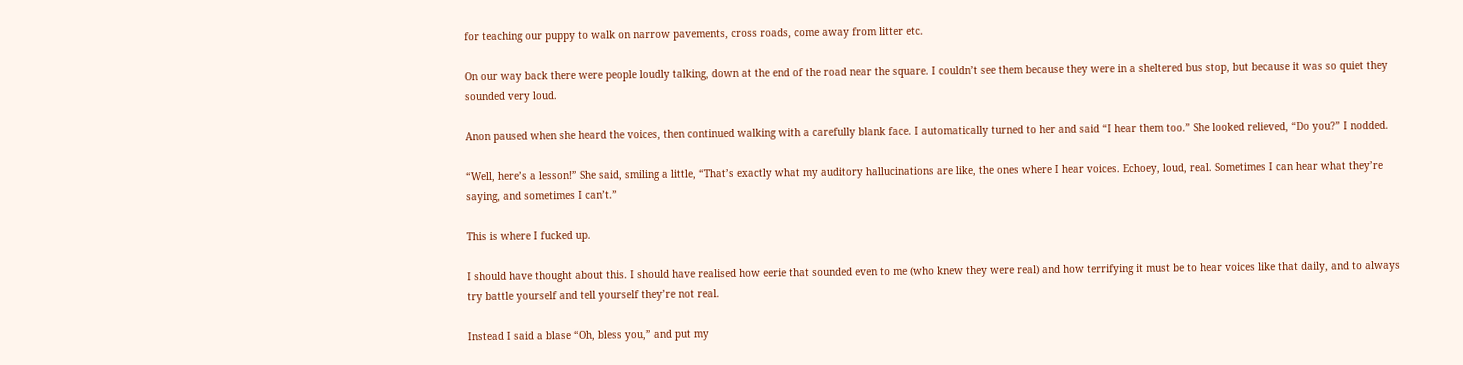for teaching our puppy to walk on narrow pavements, cross roads, come away from litter etc.

On our way back there were people loudly talking, down at the end of the road near the square. I couldn’t see them because they were in a sheltered bus stop, but because it was so quiet they sounded very loud.

Anon paused when she heard the voices, then continued walking with a carefully blank face. I automatically turned to her and said “I hear them too.” She looked relieved, “Do you?” I nodded.

“Well, here’s a lesson!” She said, smiling a little, “That’s exactly what my auditory hallucinations are like, the ones where I hear voices. Echoey, loud, real. Sometimes I can hear what they’re saying, and sometimes I can’t.”

This is where I fucked up.

I should have thought about this. I should have realised how eerie that sounded even to me (who knew they were real) and how terrifying it must be to hear voices like that daily, and to always try battle yourself and tell yourself they’re not real.

Instead I said a blase “Oh, bless you,” and put my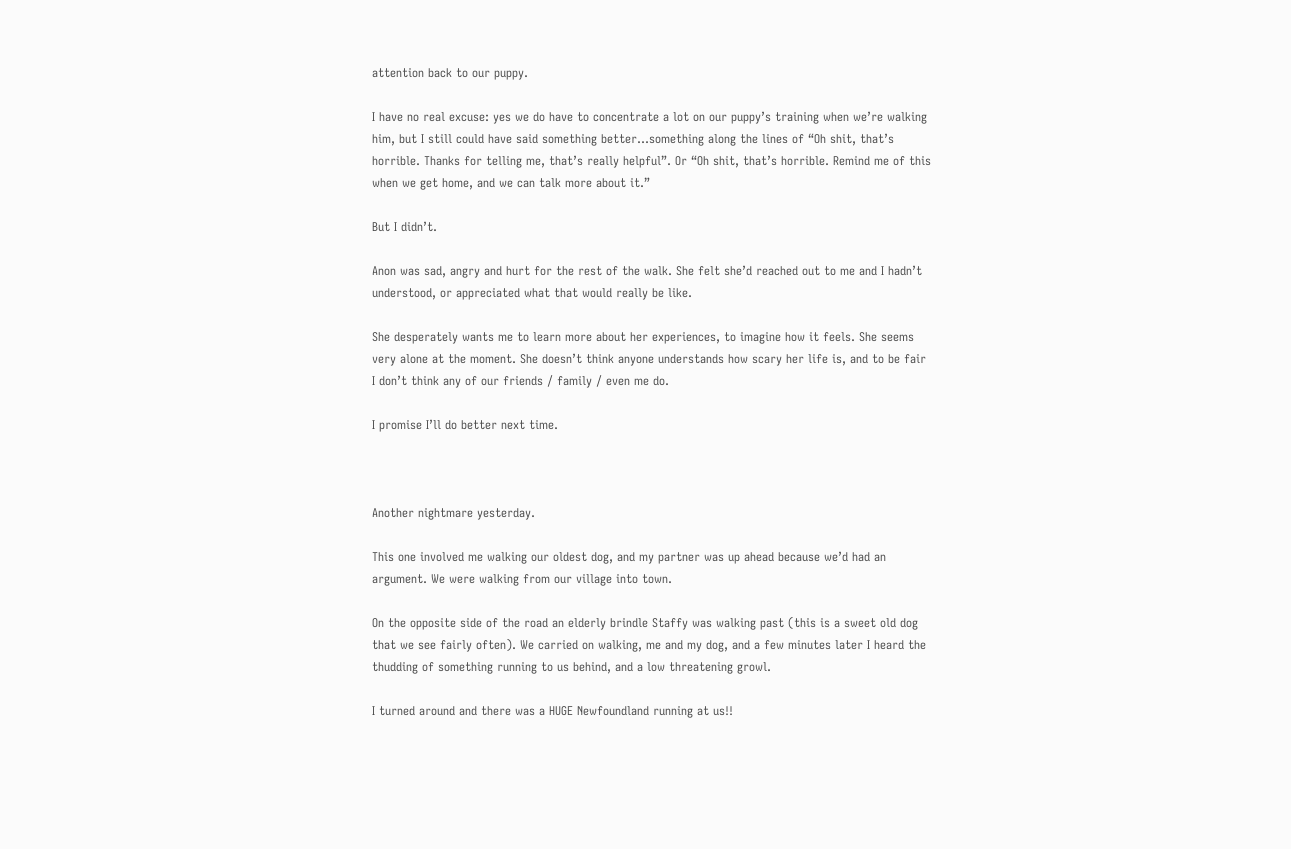attention back to our puppy.

I have no real excuse: yes we do have to concentrate a lot on our puppy’s training when we’re walking him, but I still could have said something better…something along the lines of “Oh shit, that’s horrible. Thanks for telling me, that’s really helpful”. Or “Oh shit, that’s horrible. Remind me of this when we get home, and we can talk more about it.”

But I didn’t.

Anon was sad, angry and hurt for the rest of the walk. She felt she’d reached out to me and I hadn’t understood, or appreciated what that would really be like.

She desperately wants me to learn more about her experiences, to imagine how it feels. She seems very alone at the moment. She doesn’t think anyone understands how scary her life is, and to be fair I don’t think any of our friends / family / even me do.

I promise I’ll do better next time.



Another nightmare yesterday.

This one involved me walking our oldest dog, and my partner was up ahead because we’d had an argument. We were walking from our village into town.

On the opposite side of the road an elderly brindle Staffy was walking past (this is a sweet old dog that we see fairly often). We carried on walking, me and my dog, and a few minutes later I heard the thudding of something running to us behind, and a low threatening growl.

I turned around and there was a HUGE Newfoundland running at us!!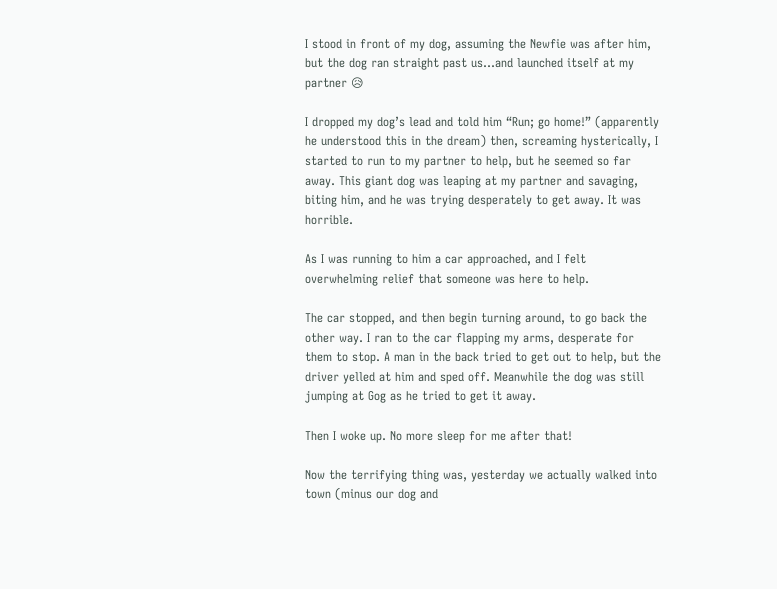I stood in front of my dog, assuming the Newfie was after him, but the dog ran straight past us…and launched itself at my partner 😥

I dropped my dog’s lead and told him “Run; go home!” (apparently he understood this in the dream) then, screaming hysterically, I started to run to my partner to help, but he seemed so far away. This giant dog was leaping at my partner and savaging, biting him, and he was trying desperately to get away. It was horrible.

As I was running to him a car approached, and I felt overwhelming relief that someone was here to help.

The car stopped, and then begin turning around, to go back the other way. I ran to the car flapping my arms, desperate for them to stop. A man in the back tried to get out to help, but the driver yelled at him and sped off. Meanwhile the dog was still jumping at Gog as he tried to get it away.

Then I woke up. No more sleep for me after that!

Now the terrifying thing was, yesterday we actually walked into town (minus our dog and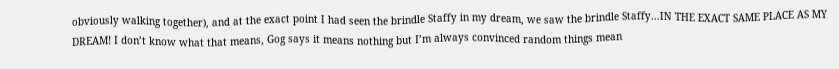obviously walking together), and at the exact point I had seen the brindle Staffy in my dream, we saw the brindle Staffy…IN THE EXACT SAME PLACE AS MY DREAM! I don’t know what that means, Gog says it means nothing but I’m always convinced random things mean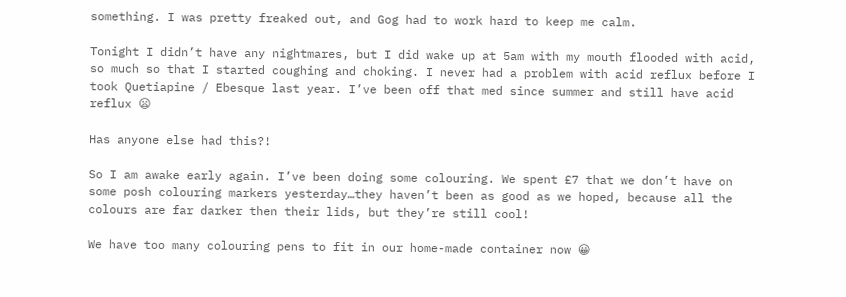something. I was pretty freaked out, and Gog had to work hard to keep me calm.

Tonight I didn’t have any nightmares, but I did wake up at 5am with my mouth flooded with acid, so much so that I started coughing and choking. I never had a problem with acid reflux before I took Quetiapine / Ebesque last year. I’ve been off that med since summer and still have acid reflux 😦

Has anyone else had this?!

So I am awake early again. I’ve been doing some colouring. We spent £7 that we don’t have on some posh colouring markers yesterday…they haven’t been as good as we hoped, because all the colours are far darker then their lids, but they’re still cool!

We have too many colouring pens to fit in our home-made container now 😀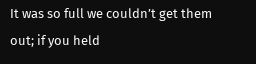It was so full we couldn’t get them out; if you held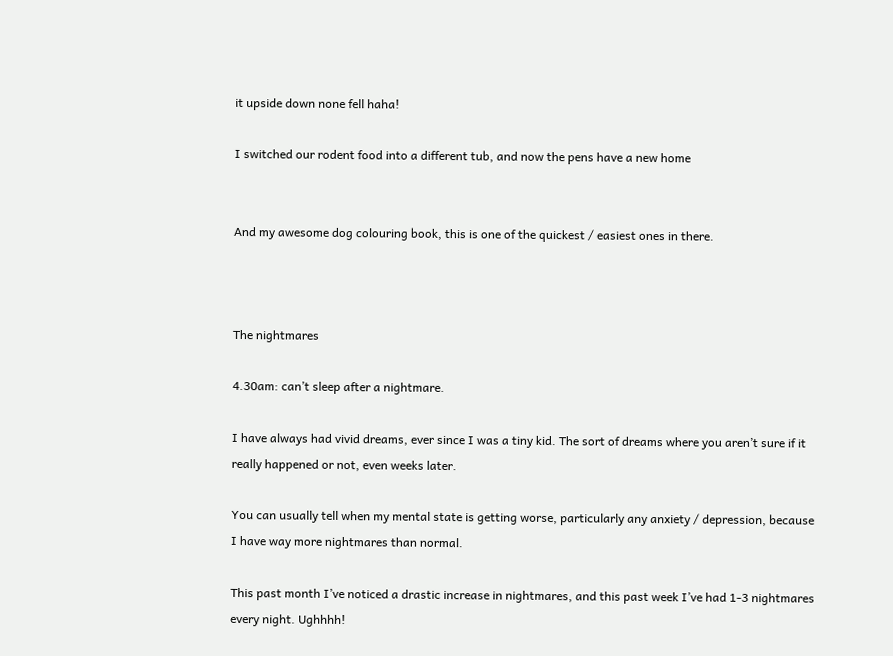it upside down none fell haha!

I switched our rodent food into a different tub, and now the pens have a new home


And my awesome dog colouring book, this is one of the quickest / easiest ones in there.



The nightmares

4.30am: can’t sleep after a nightmare.

I have always had vivid dreams, ever since I was a tiny kid. The sort of dreams where you aren’t sure if it really happened or not, even weeks later.

You can usually tell when my mental state is getting worse, particularly any anxiety / depression, because I have way more nightmares than normal.

This past month I’ve noticed a drastic increase in nightmares, and this past week I’ve had 1-3 nightmares every night. Ughhhh!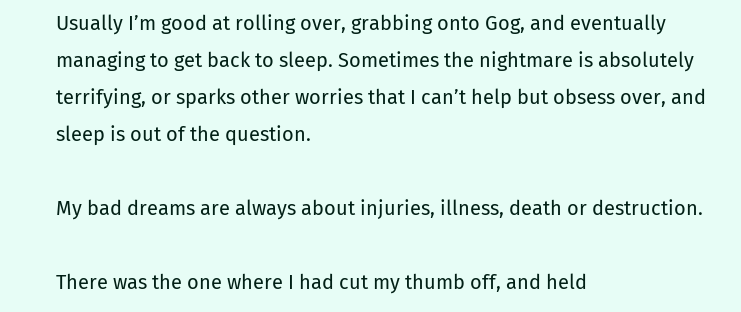Usually I’m good at rolling over, grabbing onto Gog, and eventually managing to get back to sleep. Sometimes the nightmare is absolutely terrifying, or sparks other worries that I can’t help but obsess over, and sleep is out of the question.

My bad dreams are always about injuries, illness, death or destruction.

There was the one where I had cut my thumb off, and held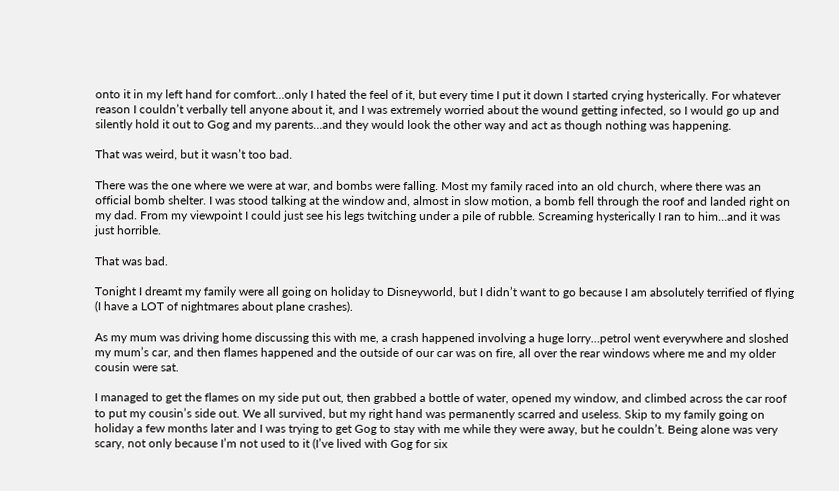onto it in my left hand for comfort…only I hated the feel of it, but every time I put it down I started crying hysterically. For whatever reason I couldn’t verbally tell anyone about it, and I was extremely worried about the wound getting infected, so I would go up and silently hold it out to Gog and my parents…and they would look the other way and act as though nothing was happening.

That was weird, but it wasn’t too bad.

There was the one where we were at war, and bombs were falling. Most my family raced into an old church, where there was an official bomb shelter. I was stood talking at the window and, almost in slow motion, a bomb fell through the roof and landed right on my dad. From my viewpoint I could just see his legs twitching under a pile of rubble. Screaming hysterically I ran to him…and it was just horrible.

That was bad.

Tonight I dreamt my family were all going on holiday to Disneyworld, but I didn’t want to go because I am absolutely terrified of flying (I have a LOT of nightmares about plane crashes).

As my mum was driving home discussing this with me, a crash happened involving a huge lorry…petrol went everywhere and sloshed my mum’s car, and then flames happened and the outside of our car was on fire, all over the rear windows where me and my older cousin were sat.

I managed to get the flames on my side put out, then grabbed a bottle of water, opened my window, and climbed across the car roof to put my cousin’s side out. We all survived, but my right hand was permanently scarred and useless. Skip to my family going on holiday a few months later and I was trying to get Gog to stay with me while they were away, but he couldn’t. Being alone was very scary, not only because I’m not used to it (I’ve lived with Gog for six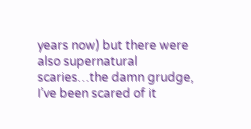years now) but there were also supernatural scaries…the damn grudge, I’ve been scared of it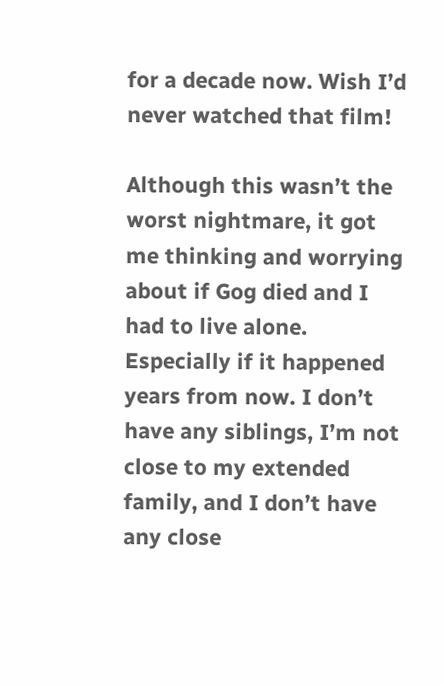for a decade now. Wish I’d never watched that film!

Although this wasn’t the worst nightmare, it got me thinking and worrying about if Gog died and I had to live alone. Especially if it happened years from now. I don’t have any siblings, I’m not close to my extended family, and I don’t have any close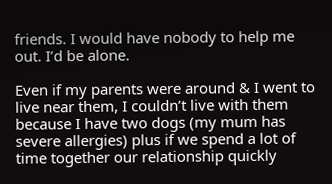friends. I would have nobody to help me out. I’d be alone.

Even if my parents were around & I went to live near them, I couldn’t live with them because I have two dogs (my mum has severe allergies) plus if we spend a lot of time together our relationship quickly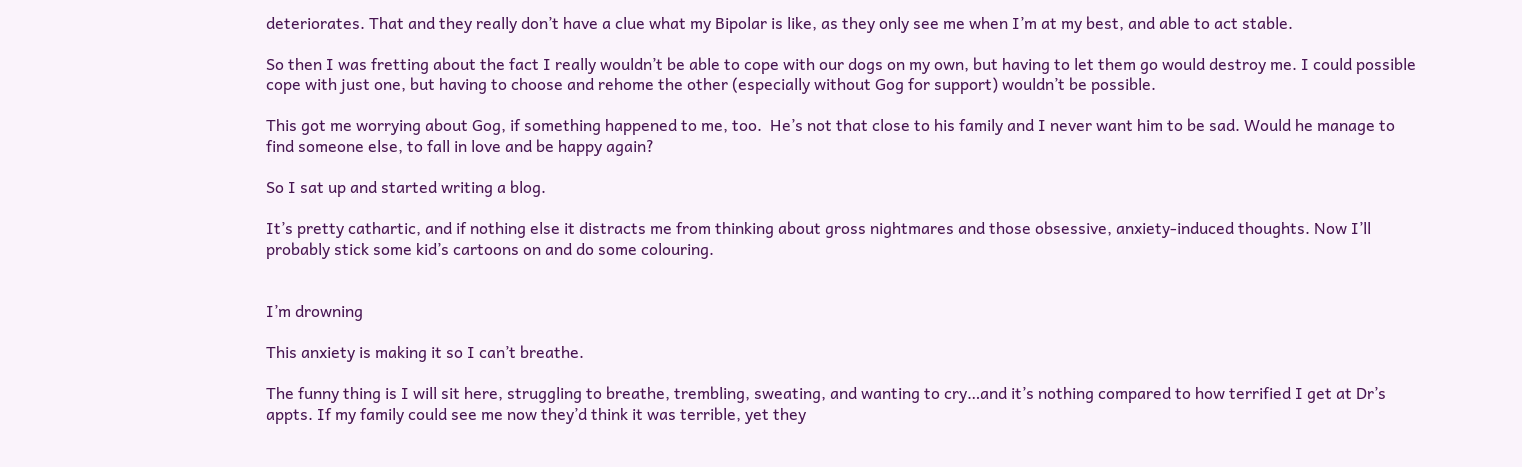deteriorates. That and they really don’t have a clue what my Bipolar is like, as they only see me when I’m at my best, and able to act stable.

So then I was fretting about the fact I really wouldn’t be able to cope with our dogs on my own, but having to let them go would destroy me. I could possible cope with just one, but having to choose and rehome the other (especially without Gog for support) wouldn’t be possible.

This got me worrying about Gog, if something happened to me, too.  He’s not that close to his family and I never want him to be sad. Would he manage to find someone else, to fall in love and be happy again?

So I sat up and started writing a blog.

It’s pretty cathartic, and if nothing else it distracts me from thinking about gross nightmares and those obsessive, anxiety-induced thoughts. Now I’ll probably stick some kid’s cartoons on and do some colouring.


I’m drowning

This anxiety is making it so I can’t breathe.

The funny thing is I will sit here, struggling to breathe, trembling, sweating, and wanting to cry…and it’s nothing compared to how terrified I get at Dr’s appts. If my family could see me now they’d think it was terrible, yet they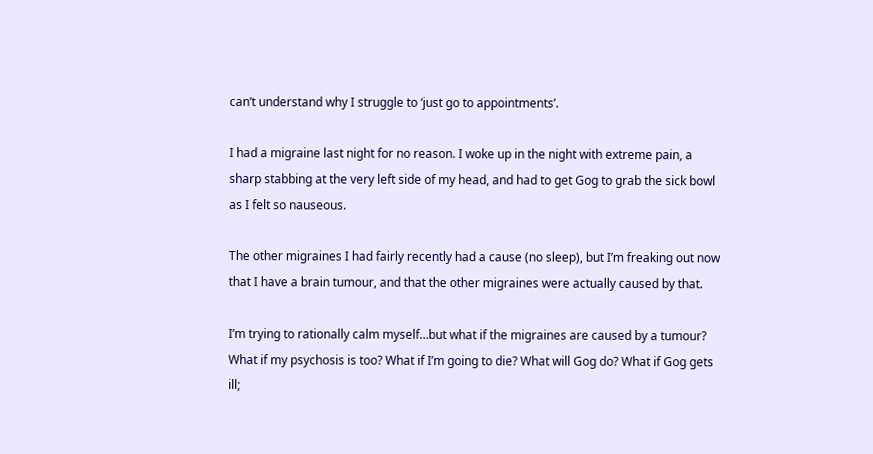can’t understand why I struggle to ‘just go to appointments’.

I had a migraine last night for no reason. I woke up in the night with extreme pain, a sharp stabbing at the very left side of my head, and had to get Gog to grab the sick bowl as I felt so nauseous.

The other migraines I had fairly recently had a cause (no sleep), but I’m freaking out now that I have a brain tumour, and that the other migraines were actually caused by that.

I’m trying to rationally calm myself…but what if the migraines are caused by a tumour? What if my psychosis is too? What if I’m going to die? What will Gog do? What if Gog gets ill;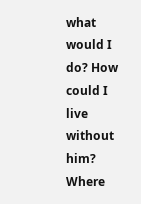what would I do? How could I live without him? Where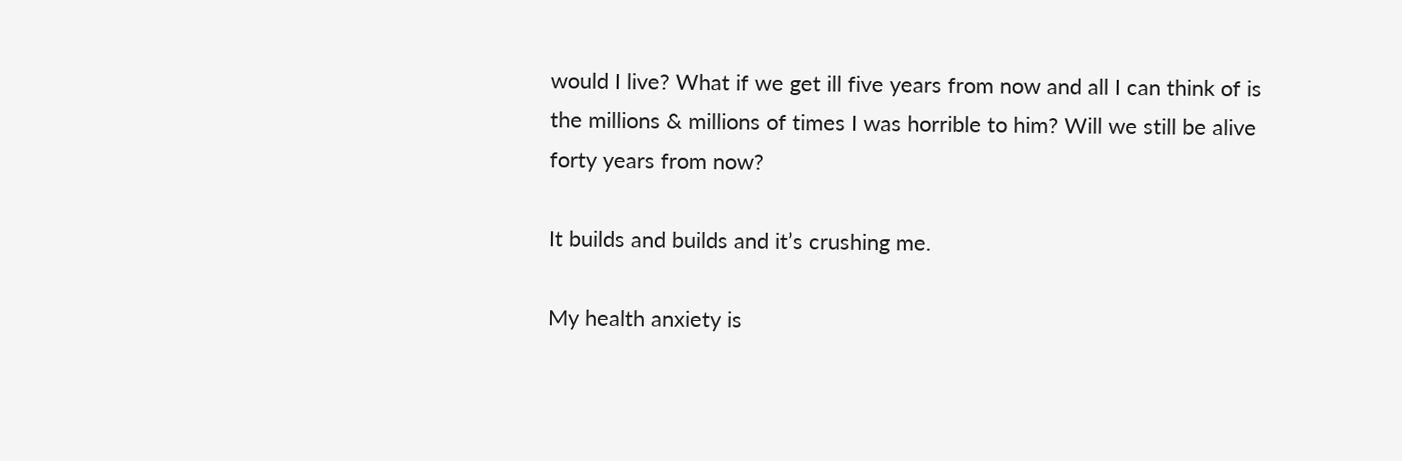would I live? What if we get ill five years from now and all I can think of is the millions & millions of times I was horrible to him? Will we still be alive forty years from now?

It builds and builds and it’s crushing me.

My health anxiety is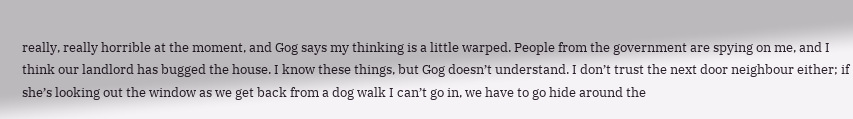really, really horrible at the moment, and Gog says my thinking is a little warped. People from the government are spying on me, and I think our landlord has bugged the house. I know these things, but Gog doesn’t understand. I don’t trust the next door neighbour either; if she’s looking out the window as we get back from a dog walk I can’t go in, we have to go hide around the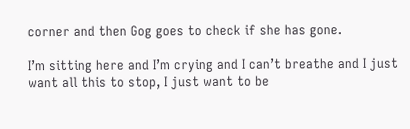corner and then Gog goes to check if she has gone.

I’m sitting here and I’m crying and I can’t breathe and I just want all this to stop, I just want to be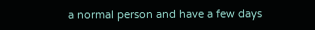a normal person and have a few days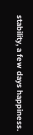stability, a few days happiness.